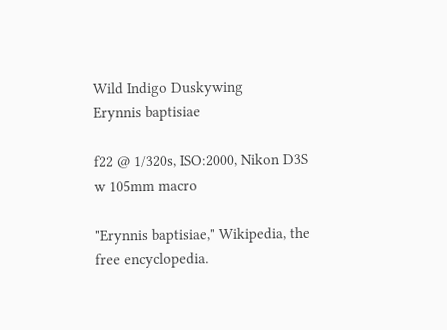Wild Indigo Duskywing
Erynnis baptisiae

f22 @ 1/320s, ISO:2000, Nikon D3S w 105mm macro

"Erynnis baptisiae," Wikipedia, the free encyclopedia.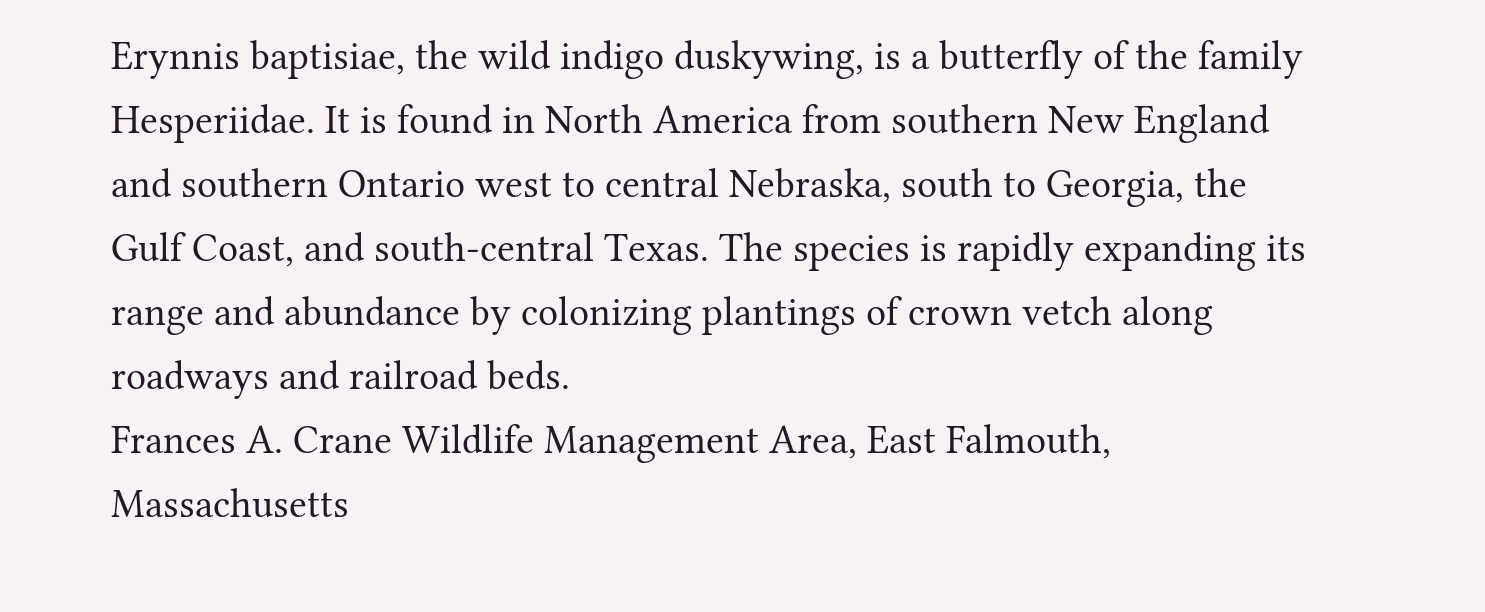Erynnis baptisiae, the wild indigo duskywing, is a butterfly of the family Hesperiidae. It is found in North America from southern New England and southern Ontario west to central Nebraska, south to Georgia, the Gulf Coast, and south-central Texas. The species is rapidly expanding its range and abundance by colonizing plantings of crown vetch along roadways and railroad beds.
Frances A. Crane Wildlife Management Area, East Falmouth, Massachusetts